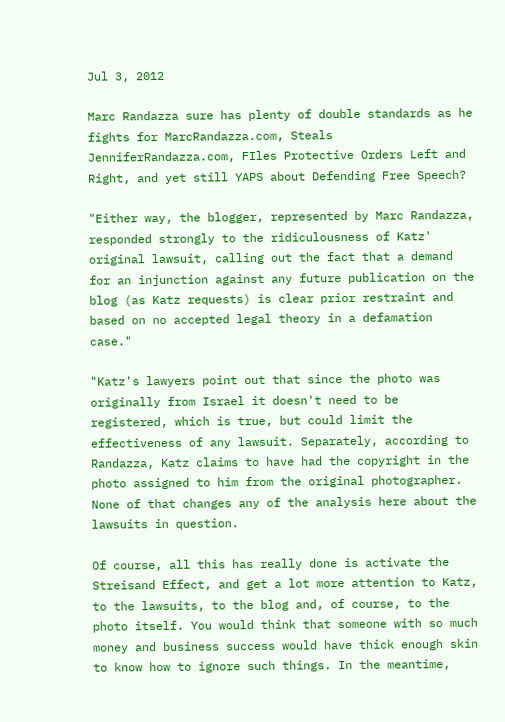Jul 3, 2012

Marc Randazza sure has plenty of double standards as he fights for MarcRandazza.com, Steals JenniferRandazza.com, FIles Protective Orders Left and Right, and yet still YAPS about Defending Free Speech?

"Either way, the blogger, represented by Marc Randazza, responded strongly to the ridiculousness of Katz' original lawsuit, calling out the fact that a demand for an injunction against any future publication on the blog (as Katz requests) is clear prior restraint and based on no accepted legal theory in a defamation case."

"Katz's lawyers point out that since the photo was originally from Israel it doesn't need to be registered, which is true, but could limit the effectiveness of any lawsuit. Separately, according to Randazza, Katz claims to have had the copyright in the photo assigned to him from the original photographer. None of that changes any of the analysis here about the lawsuits in question.

Of course, all this has really done is activate the Streisand Effect, and get a lot more attention to Katz, to the lawsuits, to the blog and, of course, to the photo itself. You would think that someone with so much money and business success would have thick enough skin to know how to ignore such things. In the meantime,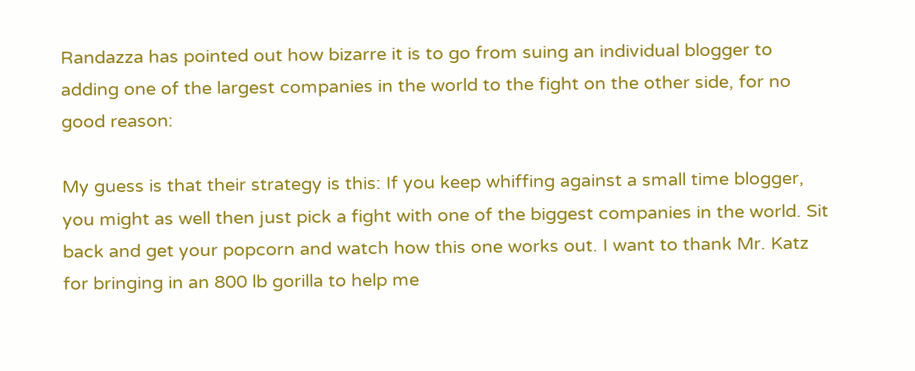Randazza has pointed out how bizarre it is to go from suing an individual blogger to adding one of the largest companies in the world to the fight on the other side, for no good reason:

My guess is that their strategy is this: If you keep whiffing against a small time blogger, you might as well then just pick a fight with one of the biggest companies in the world. Sit back and get your popcorn and watch how this one works out. I want to thank Mr. Katz for bringing in an 800 lb gorilla to help me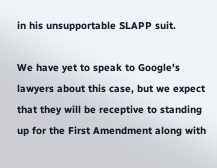in his unsupportable SLAPP suit.

We have yet to speak to Google's lawyers about this case, but we expect that they will be receptive to standing up for the First Amendment along with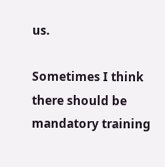us.

Sometimes I think there should be mandatory training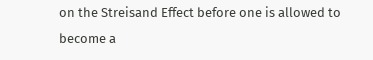on the Streisand Effect before one is allowed to become a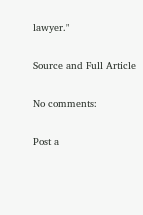lawyer."

Source and Full Article

No comments:

Post a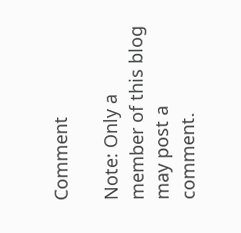Comment

Note: Only a member of this blog may post a comment.